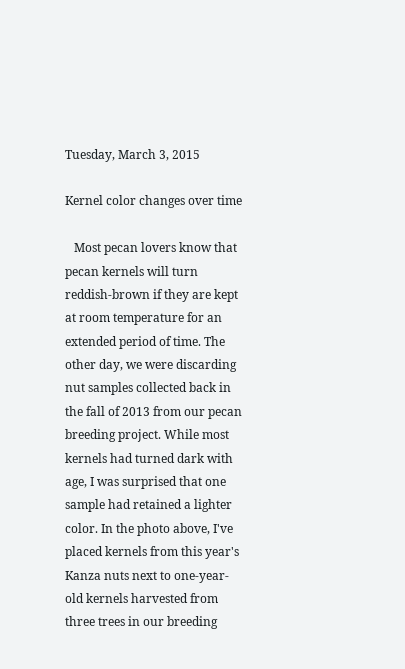Tuesday, March 3, 2015

Kernel color changes over time

   Most pecan lovers know that pecan kernels will turn reddish-brown if they are kept at room temperature for an extended period of time. The other day, we were discarding nut samples collected back in the fall of 2013 from our pecan breeding project. While most kernels had turned dark with age, I was surprised that one sample had retained a lighter color. In the photo above, I've placed kernels from this year's Kanza nuts next to one-year-old kernels harvested from three trees in our breeding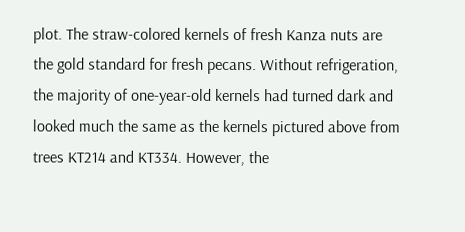plot. The straw-colored kernels of fresh Kanza nuts are the gold standard for fresh pecans. Without refrigeration, the majority of one-year-old kernels had turned dark and looked much the same as the kernels pictured above from trees KT214 and KT334. However, the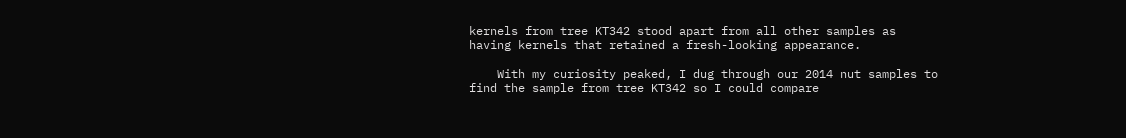kernels from tree KT342 stood apart from all other samples as having kernels that retained a fresh-looking appearance.

    With my curiosity peaked, I dug through our 2014 nut samples to find the sample from tree KT342 so I could compare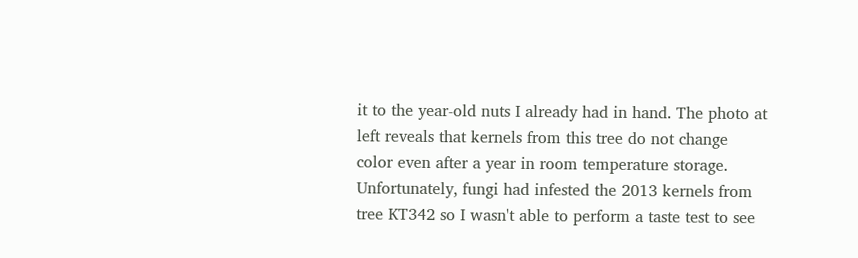it to the year-old nuts I already had in hand. The photo at left reveals that kernels from this tree do not change color even after a year in room temperature storage. Unfortunately, fungi had infested the 2013 kernels from tree KT342 so I wasn't able to perform a taste test to see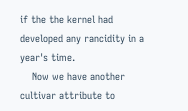if the the kernel had developed any rancidity in a year's time.
    Now we have another cultivar attribute to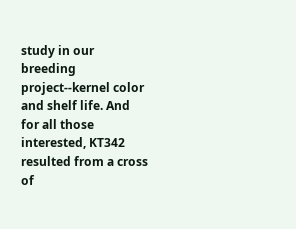study in our breeding project--kernel color and shelf life. And for all those interested, KT342 resulted from a cross of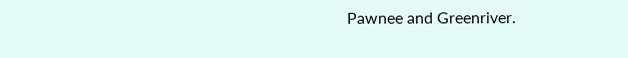Pawnee and Greenriver.